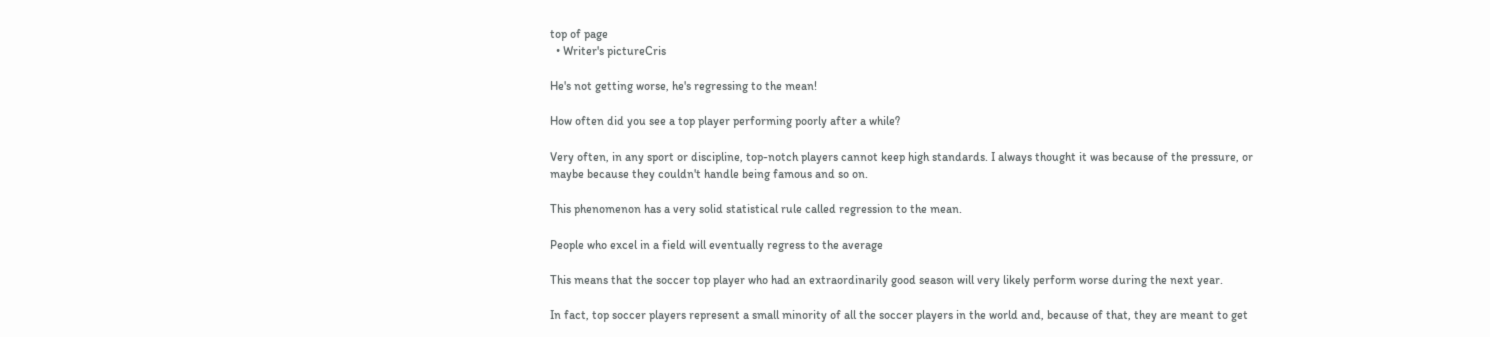top of page
  • Writer's pictureCris

He's not getting worse, he's regressing to the mean!

How often did you see a top player performing poorly after a while?

Very often, in any sport or discipline, top-notch players cannot keep high standards. I always thought it was because of the pressure, or maybe because they couldn't handle being famous and so on.

This phenomenon has a very solid statistical rule called regression to the mean.

People who excel in a field will eventually regress to the average

This means that the soccer top player who had an extraordinarily good season will very likely perform worse during the next year.

In fact, top soccer players represent a small minority of all the soccer players in the world and, because of that, they are meant to get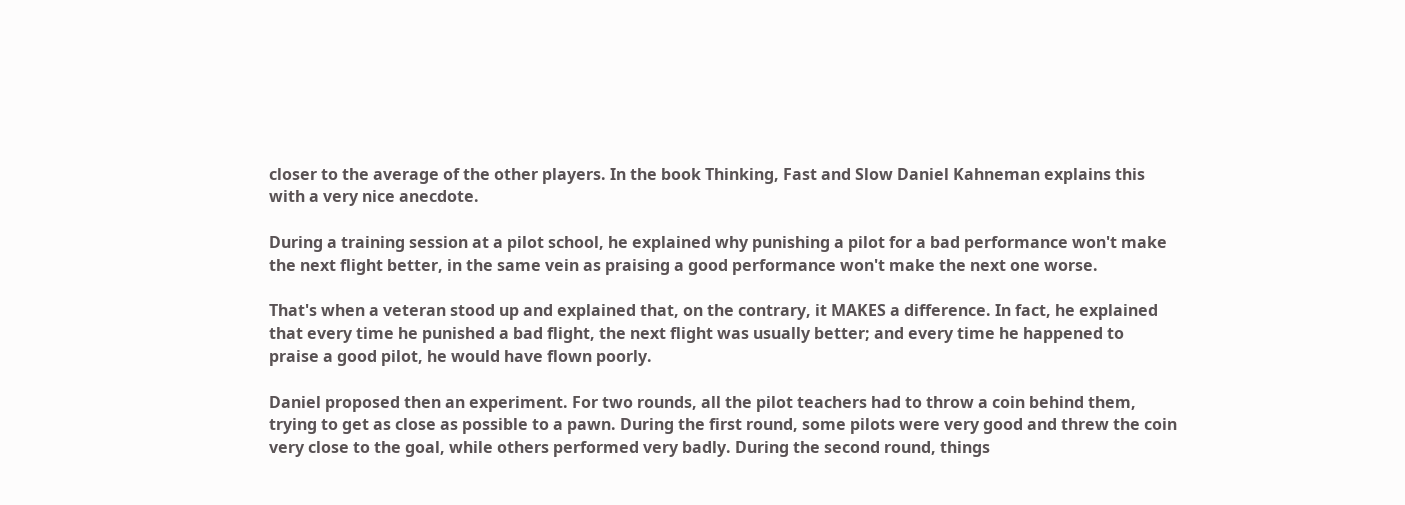closer to the average of the other players. In the book Thinking, Fast and Slow Daniel Kahneman explains this with a very nice anecdote.

During a training session at a pilot school, he explained why punishing a pilot for a bad performance won't make the next flight better, in the same vein as praising a good performance won't make the next one worse.

That's when a veteran stood up and explained that, on the contrary, it MAKES a difference. In fact, he explained that every time he punished a bad flight, the next flight was usually better; and every time he happened to praise a good pilot, he would have flown poorly.

Daniel proposed then an experiment. For two rounds, all the pilot teachers had to throw a coin behind them, trying to get as close as possible to a pawn. During the first round, some pilots were very good and threw the coin very close to the goal, while others performed very badly. During the second round, things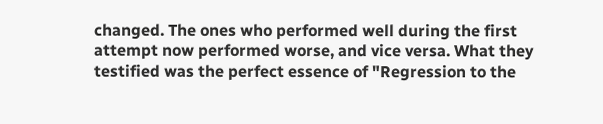changed. The ones who performed well during the first attempt now performed worse, and vice versa. What they testified was the perfect essence of "Regression to the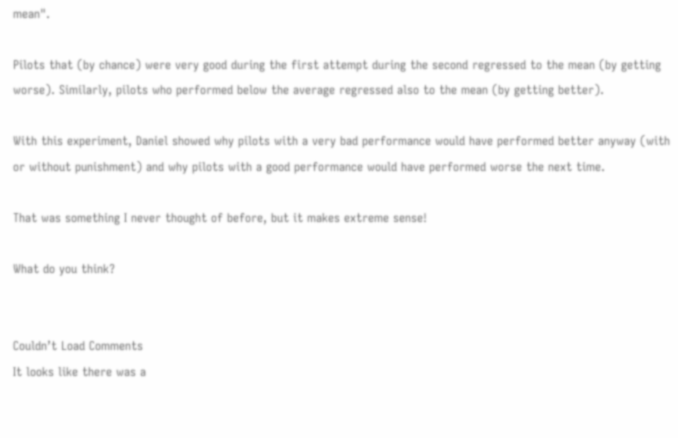mean".

Pilots that (by chance) were very good during the first attempt during the second regressed to the mean (by getting worse). Similarly, pilots who performed below the average regressed also to the mean (by getting better).

With this experiment, Daniel showed why pilots with a very bad performance would have performed better anyway (with or without punishment) and why pilots with a good performance would have performed worse the next time.

That was something I never thought of before, but it makes extreme sense!

What do you think?


Couldn’t Load Comments
It looks like there was a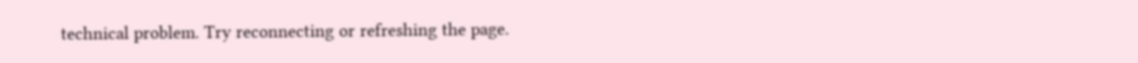technical problem. Try reconnecting or refreshing the page.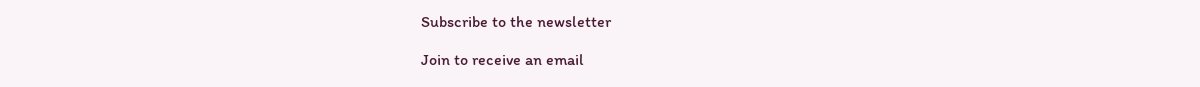Subscribe to the newsletter

Join to receive an email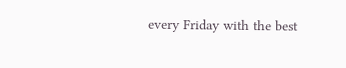every Friday with the best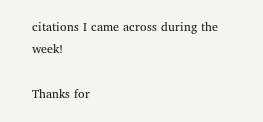citations I came across during the week!

Thanks for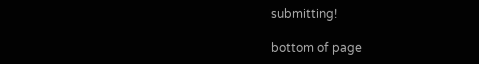submitting!

bottom of page